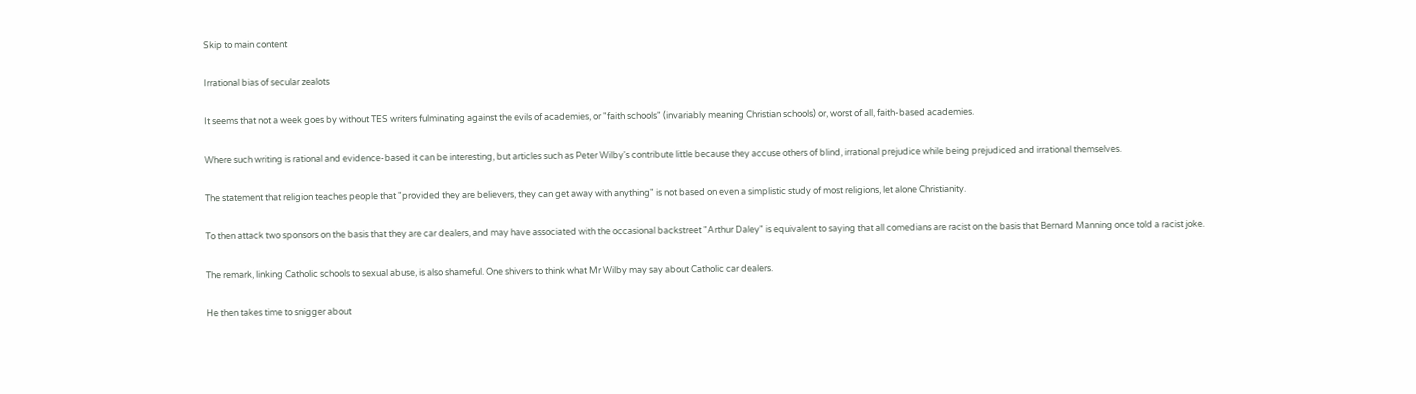Skip to main content

Irrational bias of secular zealots

It seems that not a week goes by without TES writers fulminating against the evils of academies, or "faith schools" (invariably meaning Christian schools) or, worst of all, faith-based academies.

Where such writing is rational and evidence-based it can be interesting, but articles such as Peter Wilby's contribute little because they accuse others of blind, irrational prejudice while being prejudiced and irrational themselves.

The statement that religion teaches people that "provided they are believers, they can get away with anything" is not based on even a simplistic study of most religions, let alone Christianity.

To then attack two sponsors on the basis that they are car dealers, and may have associated with the occasional backstreet "Arthur Daley" is equivalent to saying that all comedians are racist on the basis that Bernard Manning once told a racist joke.

The remark, linking Catholic schools to sexual abuse, is also shameful. One shivers to think what Mr Wilby may say about Catholic car dealers.

He then takes time to snigger about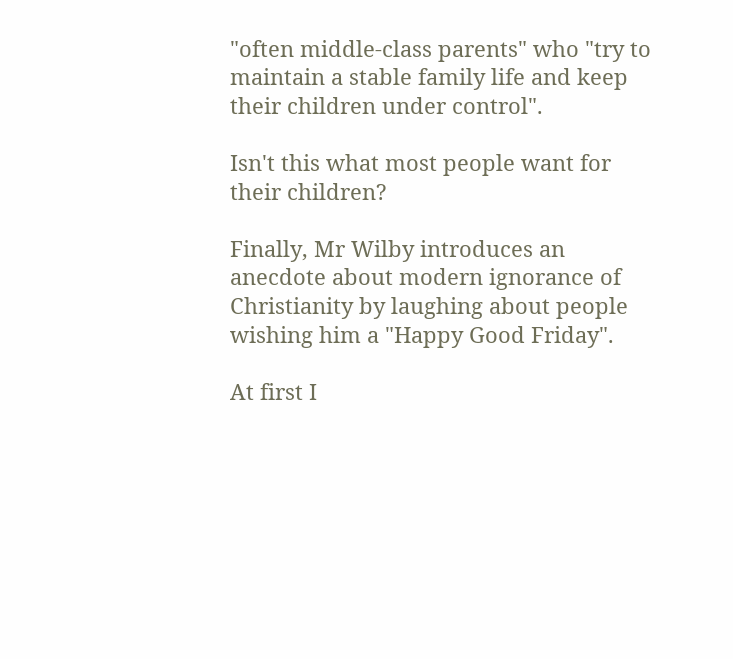"often middle-class parents" who "try to maintain a stable family life and keep their children under control".

Isn't this what most people want for their children?

Finally, Mr Wilby introduces an anecdote about modern ignorance of Christianity by laughing about people wishing him a "Happy Good Friday".

At first I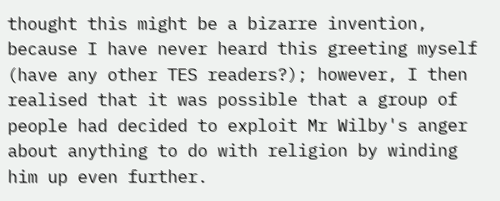thought this might be a bizarre invention, because I have never heard this greeting myself (have any other TES readers?); however, I then realised that it was possible that a group of people had decided to exploit Mr Wilby's anger about anything to do with religion by winding him up even further.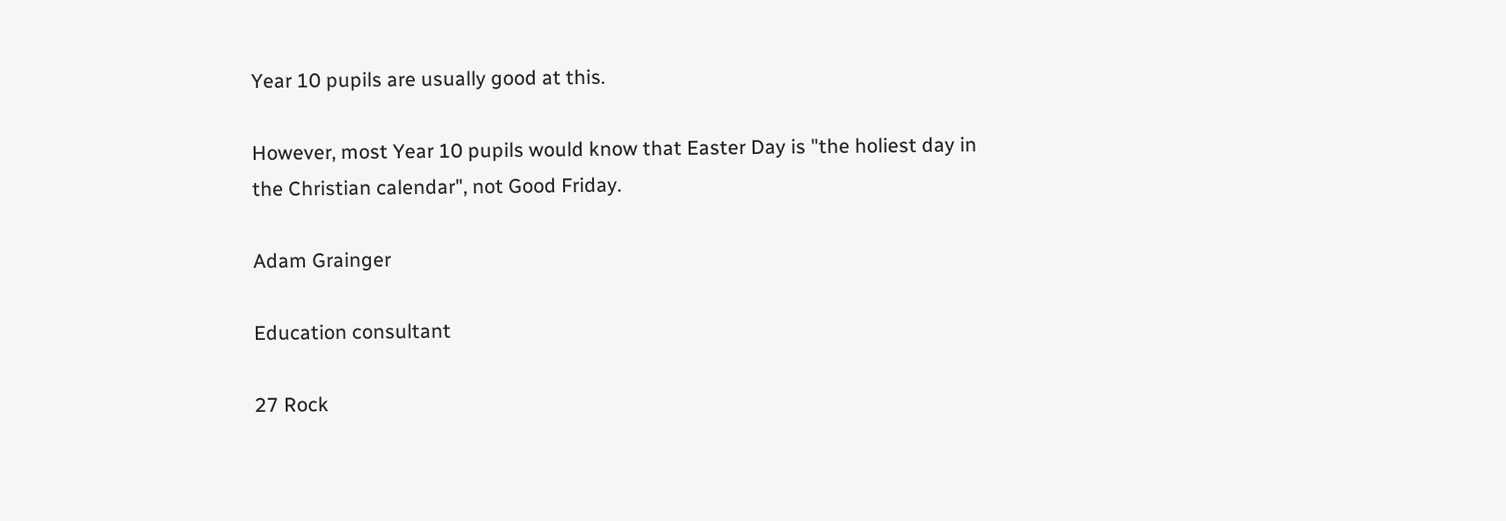Year 10 pupils are usually good at this.

However, most Year 10 pupils would know that Easter Day is "the holiest day in the Christian calendar", not Good Friday.

Adam Grainger

Education consultant

27 Rock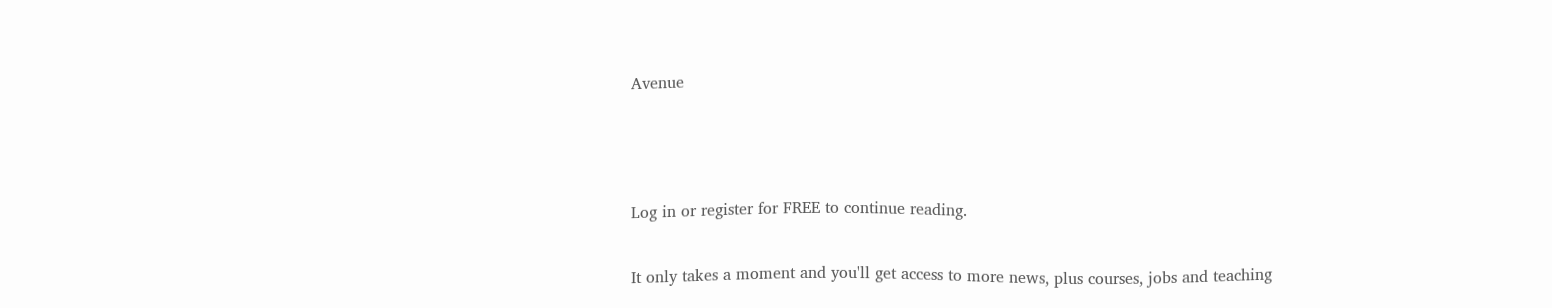Avenue



Log in or register for FREE to continue reading.

It only takes a moment and you'll get access to more news, plus courses, jobs and teaching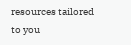resources tailored to you